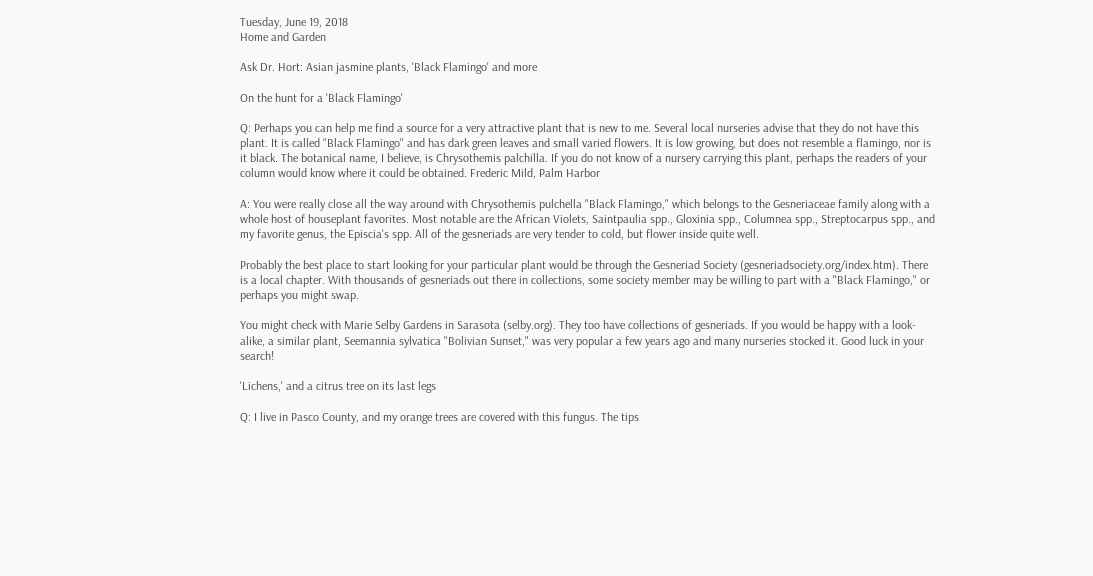Tuesday, June 19, 2018
Home and Garden

Ask Dr. Hort: Asian jasmine plants, 'Black Flamingo' and more

On the hunt for a 'Black Flamingo'

Q: Perhaps you can help me find a source for a very attractive plant that is new to me. Several local nurseries advise that they do not have this plant. It is called "Black Flamingo" and has dark green leaves and small varied flowers. It is low growing, but does not resemble a flamingo, nor is it black. The botanical name, I believe, is Chrysothemis palchilla. If you do not know of a nursery carrying this plant, perhaps the readers of your column would know where it could be obtained. Frederic Mild, Palm Harbor

A: You were really close all the way around with Chrysothemis pulchella "Black Flamingo," which belongs to the Gesneriaceae family along with a whole host of houseplant favorites. Most notable are the African Violets, Saintpaulia spp., Gloxinia spp., Columnea spp., Streptocarpus spp., and my favorite genus, the Episcia's spp. All of the gesneriads are very tender to cold, but flower inside quite well.

Probably the best place to start looking for your particular plant would be through the Gesneriad Society (gesneriadsociety.org/index.htm). There is a local chapter. With thousands of gesneriads out there in collections, some society member may be willing to part with a "Black Flamingo," or perhaps you might swap.

You might check with Marie Selby Gardens in Sarasota (selby.org). They too have collections of gesneriads. If you would be happy with a look-alike, a similar plant, Seemannia sylvatica "Bolivian Sunset," was very popular a few years ago and many nurseries stocked it. Good luck in your search!

'Lichens,' and a citrus tree on its last legs

Q: I live in Pasco County, and my orange trees are covered with this fungus. The tips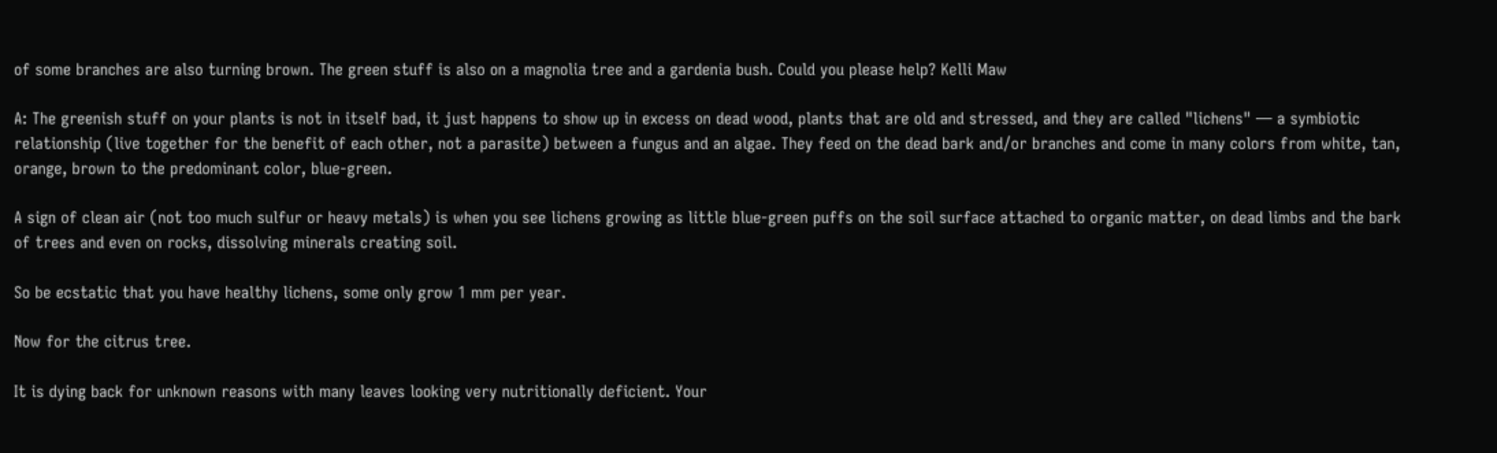of some branches are also turning brown. The green stuff is also on a magnolia tree and a gardenia bush. Could you please help? Kelli Maw

A: The greenish stuff on your plants is not in itself bad, it just happens to show up in excess on dead wood, plants that are old and stressed, and they are called "lichens" — a symbiotic relationship (live together for the benefit of each other, not a parasite) between a fungus and an algae. They feed on the dead bark and/or branches and come in many colors from white, tan, orange, brown to the predominant color, blue-green.

A sign of clean air (not too much sulfur or heavy metals) is when you see lichens growing as little blue-green puffs on the soil surface attached to organic matter, on dead limbs and the bark of trees and even on rocks, dissolving minerals creating soil.

So be ecstatic that you have healthy lichens, some only grow 1 mm per year.

Now for the citrus tree.

It is dying back for unknown reasons with many leaves looking very nutritionally deficient. Your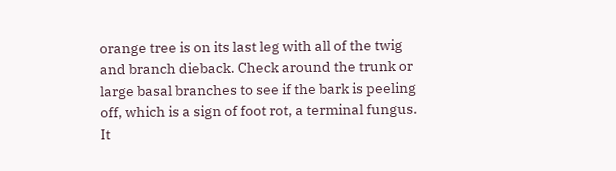orange tree is on its last leg with all of the twig and branch dieback. Check around the trunk or large basal branches to see if the bark is peeling off, which is a sign of foot rot, a terminal fungus. It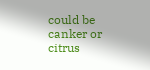could be canker or citrus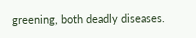greening, both deadly diseases.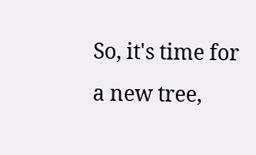So, it's time for a new tree,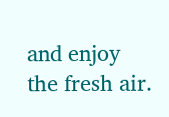and enjoy the fresh air.